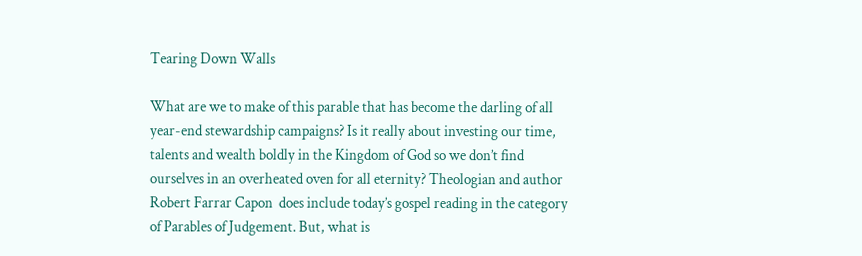Tearing Down Walls

What are we to make of this parable that has become the darling of all year-end stewardship campaigns? Is it really about investing our time, talents and wealth boldly in the Kingdom of God so we don’t find ourselves in an overheated oven for all eternity? Theologian and author Robert Farrar Capon  does include today’s gospel reading in the category of Parables of Judgement. But, what is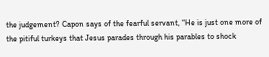the judgement? Capon says of the fearful servant, “He is just one more of the pitiful turkeys that Jesus parades through his parables to shock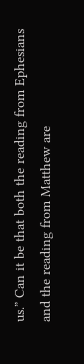us.” Can it be that both the reading from Ephesians and the reading from Matthew are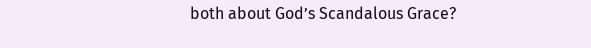both about God’s Scandalous Grace?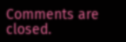Comments are closed.